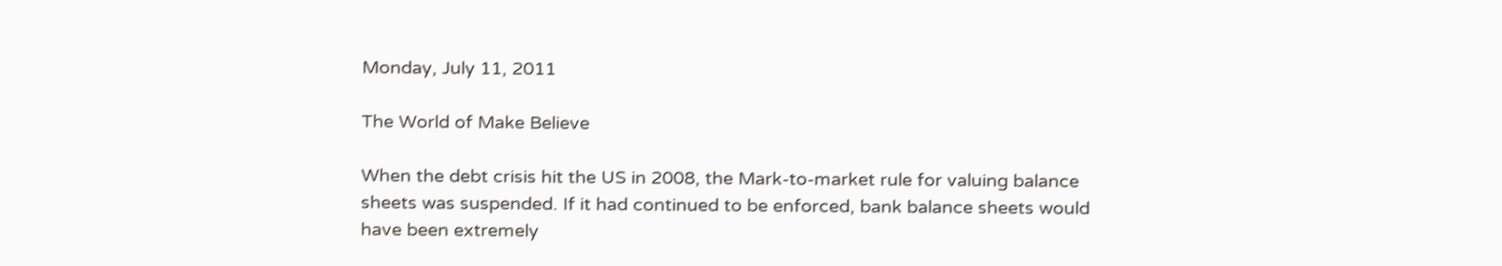Monday, July 11, 2011

The World of Make Believe

When the debt crisis hit the US in 2008, the Mark-to-market rule for valuing balance sheets was suspended. If it had continued to be enforced, bank balance sheets would have been extremely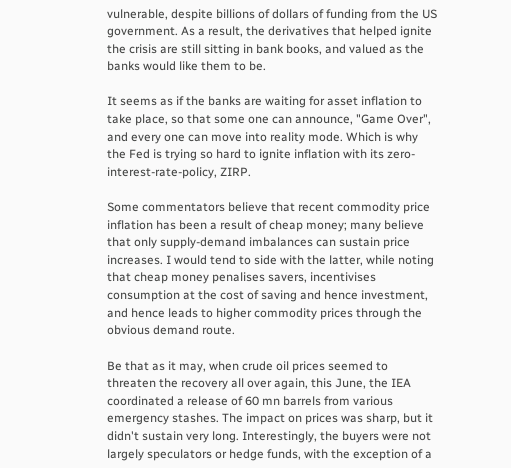vulnerable, despite billions of dollars of funding from the US government. As a result, the derivatives that helped ignite the crisis are still sitting in bank books, and valued as the banks would like them to be.

It seems as if the banks are waiting for asset inflation to take place, so that some one can announce, "Game Over", and every one can move into reality mode. Which is why the Fed is trying so hard to ignite inflation with its zero-interest-rate-policy, ZIRP.

Some commentators believe that recent commodity price inflation has been a result of cheap money; many believe that only supply-demand imbalances can sustain price increases. I would tend to side with the latter, while noting that cheap money penalises savers, incentivises consumption at the cost of saving and hence investment, and hence leads to higher commodity prices through the obvious demand route.

Be that as it may, when crude oil prices seemed to threaten the recovery all over again, this June, the IEA coordinated a release of 60 mn barrels from various emergency stashes. The impact on prices was sharp, but it didn't sustain very long. Interestingly, the buyers were not largely speculators or hedge funds, with the exception of a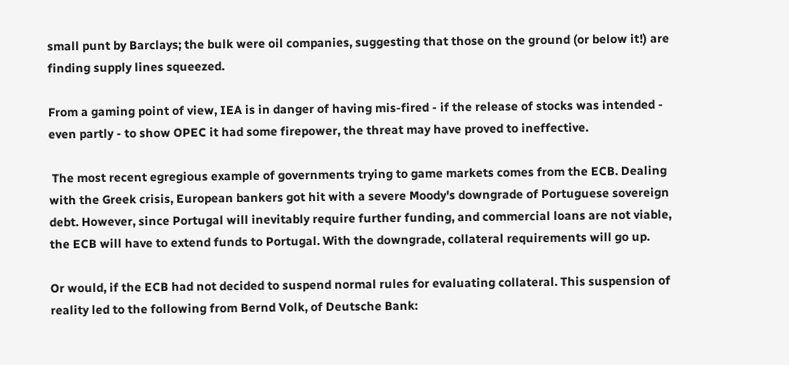small punt by Barclays; the bulk were oil companies, suggesting that those on the ground (or below it!) are finding supply lines squeezed.

From a gaming point of view, IEA is in danger of having mis-fired - if the release of stocks was intended - even partly - to show OPEC it had some firepower, the threat may have proved to ineffective.

 The most recent egregious example of governments trying to game markets comes from the ECB. Dealing with the Greek crisis, European bankers got hit with a severe Moody's downgrade of Portuguese sovereign debt. However, since Portugal will inevitably require further funding, and commercial loans are not viable, the ECB will have to extend funds to Portugal. With the downgrade, collateral requirements will go up.

Or would, if the ECB had not decided to suspend normal rules for evaluating collateral. This suspension of reality led to the following from Bernd Volk, of Deutsche Bank: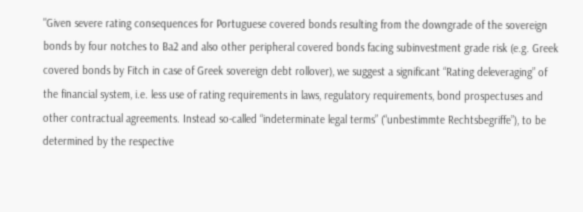"Given severe rating consequences for Portuguese covered bonds resulting from the downgrade of the sovereign bonds by four notches to Ba2 and also other peripheral covered bonds facing subinvestment grade risk (e.g. Greek covered bonds by Fitch in case of Greek sovereign debt rollover), we suggest a significant “Rating deleveraging” of the financial system, i.e. less use of rating requirements in laws, regulatory requirements, bond prospectuses and other contractual agreements. Instead so-called “indeterminate legal terms” (“unbestimmte Rechtsbegriffe”), to be determined by the respective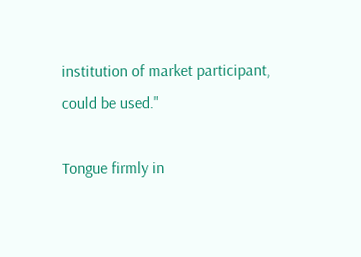institution of market participant, could be used."

Tongue firmly in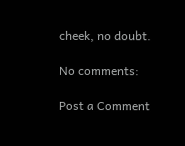cheek, no doubt.

No comments:

Post a Comment